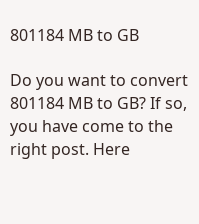801184 MB to GB

Do you want to convert 801184 MB to GB? If so, you have come to the right post. Here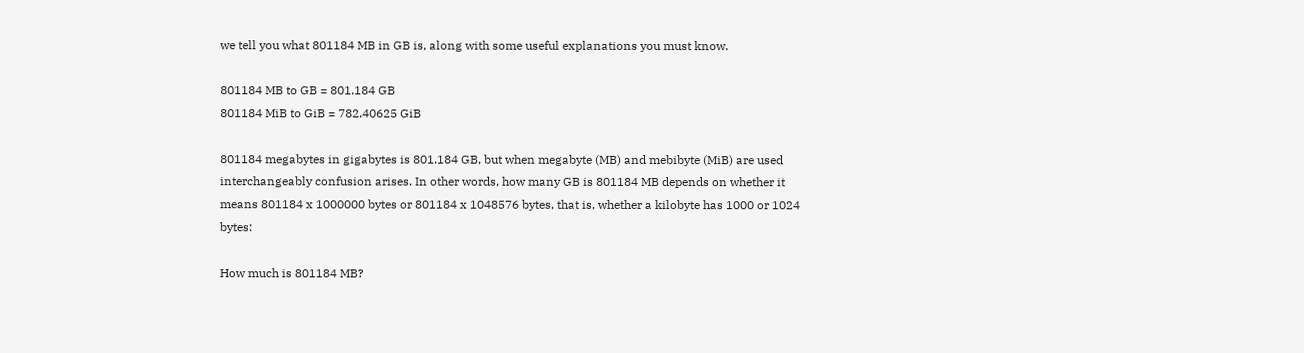we tell you what 801184 MB in GB is, along with some useful explanations you must know.

801184 MB to GB = 801.184 GB
801184 MiB to GiB = 782.40625 GiB

801184 megabytes in gigabytes is 801.184 GB, but when megabyte (MB) and mebibyte (MiB) are used interchangeably confusion arises. In other words, how many GB is 801184 MB depends on whether it means 801184 x 1000000 bytes or 801184 x 1048576 bytes, that is, whether a kilobyte has 1000 or 1024 bytes:

How much is 801184 MB?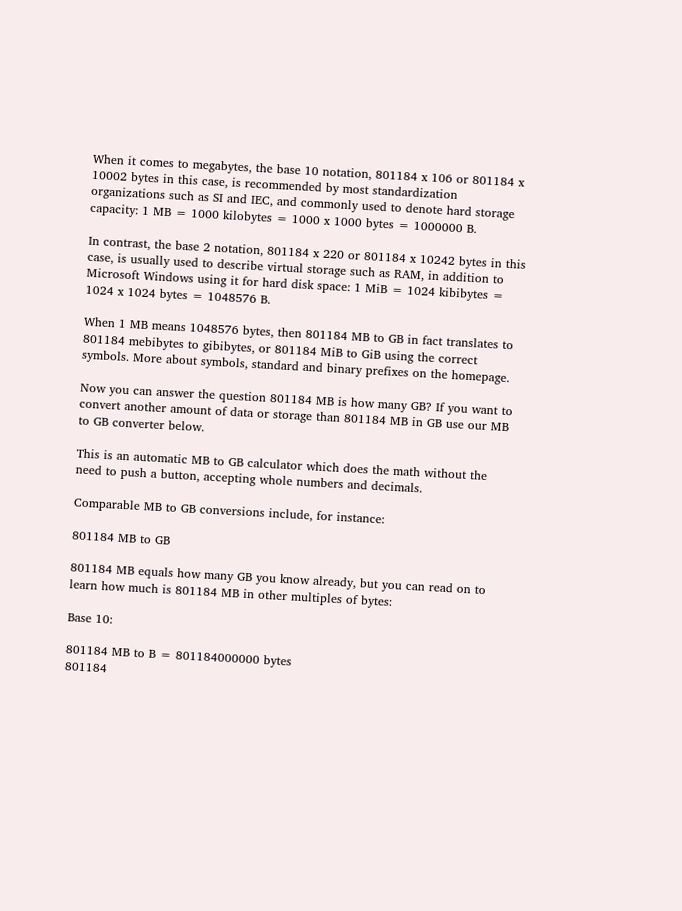When it comes to megabytes, the base 10 notation, 801184 x 106 or 801184 x 10002 bytes in this case, is recommended by most standardization organizations such as SI and IEC, and commonly used to denote hard storage capacity: 1 MB = 1000 kilobytes = 1000 x 1000 bytes = 1000000 B.

In contrast, the base 2 notation, 801184 x 220 or 801184 x 10242 bytes in this case, is usually used to describe virtual storage such as RAM, in addition to Microsoft Windows using it for hard disk space: 1 MiB = 1024 kibibytes = 1024 x 1024 bytes = 1048576 B.

When 1 MB means 1048576 bytes, then 801184 MB to GB in fact translates to 801184 mebibytes to gibibytes, or 801184 MiB to GiB using the correct symbols. More about symbols, standard and binary prefixes on the homepage.

Now you can answer the question 801184 MB is how many GB? If you want to convert another amount of data or storage than 801184 MB in GB use our MB to GB converter below.

This is an automatic MB to GB calculator which does the math without the need to push a button, accepting whole numbers and decimals.

Comparable MB to GB conversions include, for instance:

801184 MB to GB

801184 MB equals how many GB you know already, but you can read on to learn how much is 801184 MB in other multiples of bytes:

Base 10:

801184 MB to B = 801184000000 bytes
801184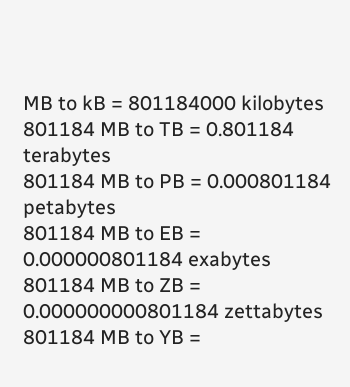MB to kB = 801184000 kilobytes
801184 MB to TB = 0.801184 terabytes
801184 MB to PB = 0.000801184 petabytes
801184 MB to EB = 0.000000801184 exabytes
801184 MB to ZB = 0.000000000801184 zettabytes
801184 MB to YB =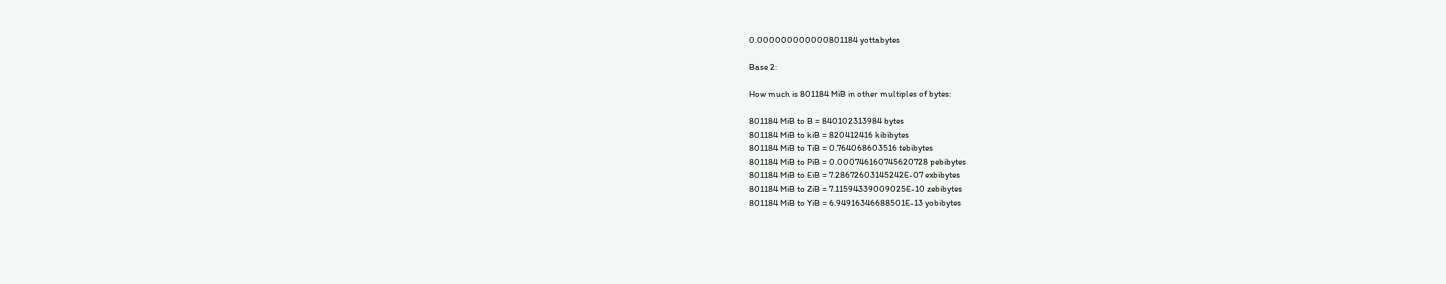0.000000000000801184 yottabytes

Base 2:

How much is 801184 MiB in other multiples of bytes:

801184 MiB to B = 840102313984 bytes
801184 MiB to kiB = 820412416 kibibytes
801184 MiB to TiB = 0.764068603516 tebibytes
801184 MiB to PiB = 0.000746160745620728 pebibytes
801184 MiB to EiB = 7.28672603145242E-07 exbibytes
801184 MiB to ZiB = 7.11594339009025E-10 zebibytes
801184 MiB to YiB = 6.94916346688501E-13 yobibytes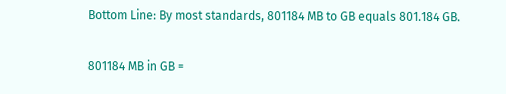Bottom Line: By most standards, 801184 MB to GB equals 801.184 GB.

801184 MB in GB =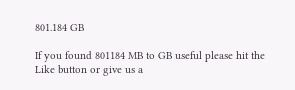801.184 GB

If you found 801184 MB to GB useful please hit the Like button or give us a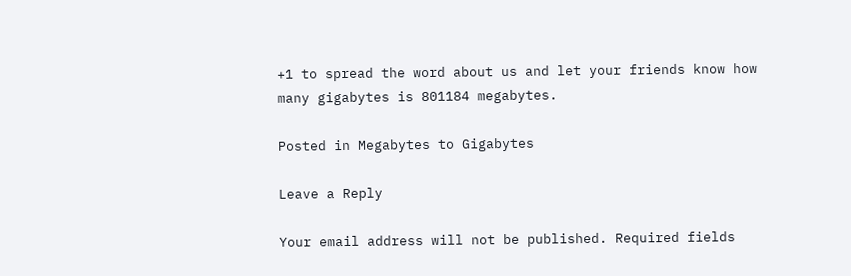+1 to spread the word about us and let your friends know how many gigabytes is 801184 megabytes.

Posted in Megabytes to Gigabytes

Leave a Reply

Your email address will not be published. Required fields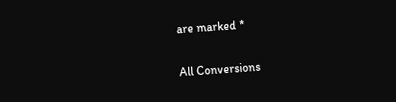are marked *


All Conversions